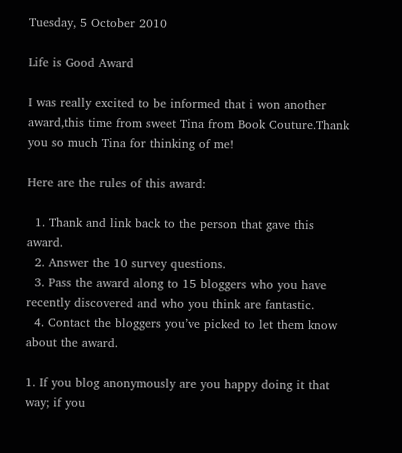Tuesday, 5 October 2010

Life is Good Award

I was really excited to be informed that i won another award,this time from sweet Tina from Book Couture.Thank you so much Tina for thinking of me!

Here are the rules of this award:

  1. Thank and link back to the person that gave this award.
  2. Answer the 10 survey questions.
  3. Pass the award along to 15 bloggers who you have recently discovered and who you think are fantastic.
  4. Contact the bloggers you’ve picked to let them know about the award.

1. If you blog anonymously are you happy doing it that way; if you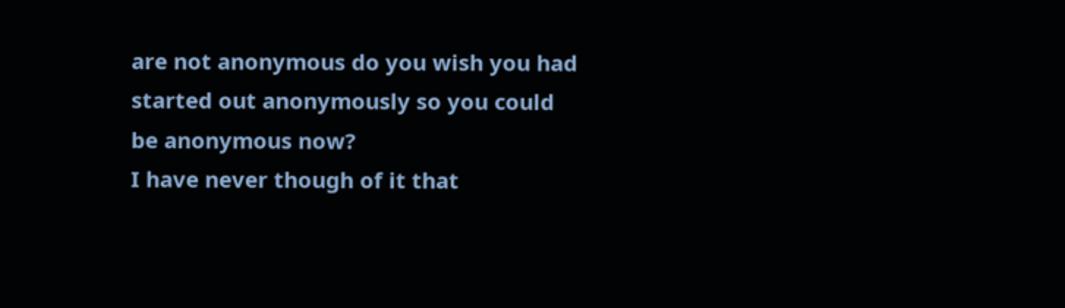are not anonymous do you wish you had started out anonymously so you could be anonymous now?
I have never though of it that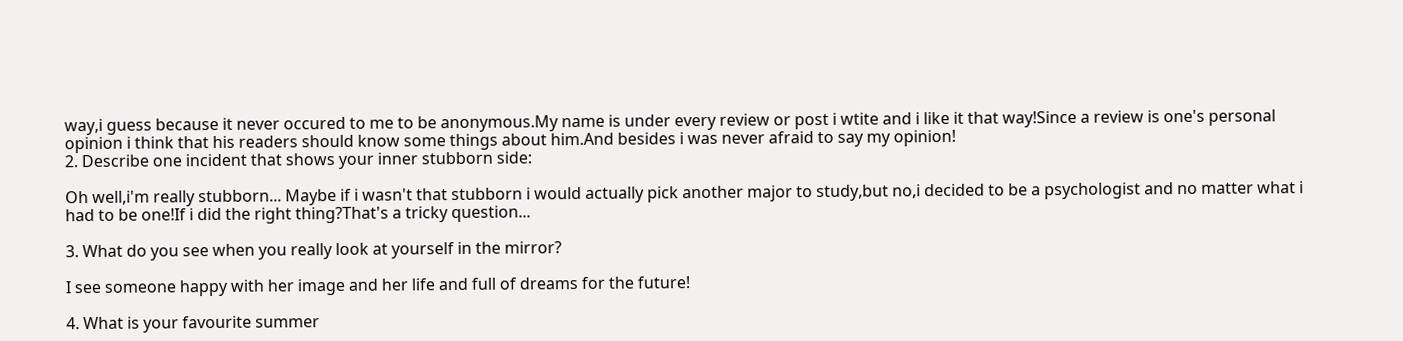way,i guess because it never occured to me to be anonymous.My name is under every review or post i wtite and i like it that way!Since a review is one's personal opinion i think that his readers should know some things about him.And besides i was never afraid to say my opinion!
2. Describe one incident that shows your inner stubborn side:

Oh well,i'm really stubborn... Maybe if i wasn't that stubborn i would actually pick another major to study,but no,i decided to be a psychologist and no matter what i had to be one!If i did the right thing?That's a tricky question...

3. What do you see when you really look at yourself in the mirror?

I see someone happy with her image and her life and full of dreams for the future!

4. What is your favourite summer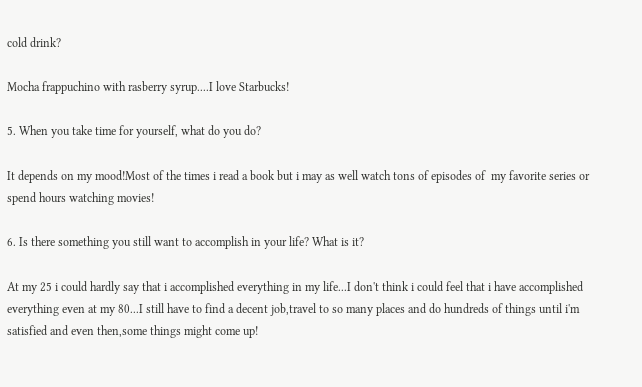cold drink?

Mocha frappuchino with rasberry syrup....I love Starbucks!

5. When you take time for yourself, what do you do?

It depends on my mood!Most of the times i read a book but i may as well watch tons of episodes of  my favorite series or spend hours watching movies!

6. Is there something you still want to accomplish in your life? What is it?

At my 25 i could hardly say that i accomplished everything in my life...I don't think i could feel that i have accomplished everything even at my 80...I still have to find a decent job,travel to so many places and do hundreds of things until i'm satisfied and even then,some things might come up!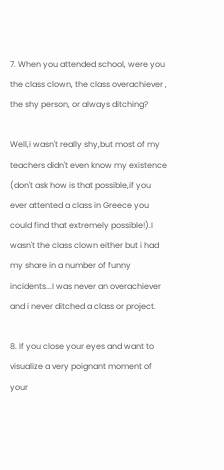7. When you attended school, were you the class clown, the class overachiever , the shy person, or always ditching?

Well,i wasn't really shy,but most of my teachers didn't even know my existence (don't ask how is that possible,if you ever attented a class in Greece you could find that extremely possible!).I wasn't the class clown either but i had my share in a number of funny incidents...I was never an overachiever and i never ditched a class or project.

8. If you close your eyes and want to visualize a very poignant moment of your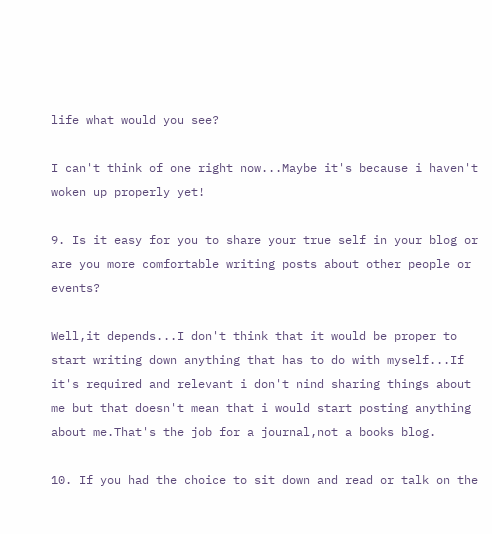life what would you see?

I can't think of one right now...Maybe it's because i haven't woken up properly yet!

9. Is it easy for you to share your true self in your blog or are you more comfortable writing posts about other people or events?

Well,it depends...I don't think that it would be proper to start writing down anything that has to do with myself...If it's required and relevant i don't nind sharing things about me but that doesn't mean that i would start posting anything about me.That's the job for a journal,not a books blog.

10. If you had the choice to sit down and read or talk on the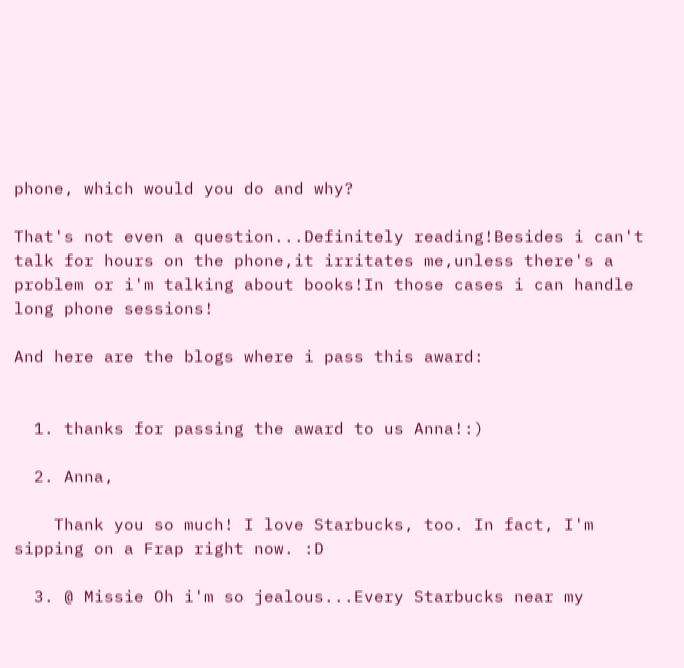phone, which would you do and why?

That's not even a question...Definitely reading!Besides i can't talk for hours on the phone,it irritates me,unless there's a problem or i'm talking about books!In those cases i can handle long phone sessions!

And here are the blogs where i pass this award:


  1. thanks for passing the award to us Anna!:)

  2. Anna,

    Thank you so much! I love Starbucks, too. In fact, I'm sipping on a Frap right now. :D

  3. @ Missie Oh i'm so jealous...Every Starbucks near my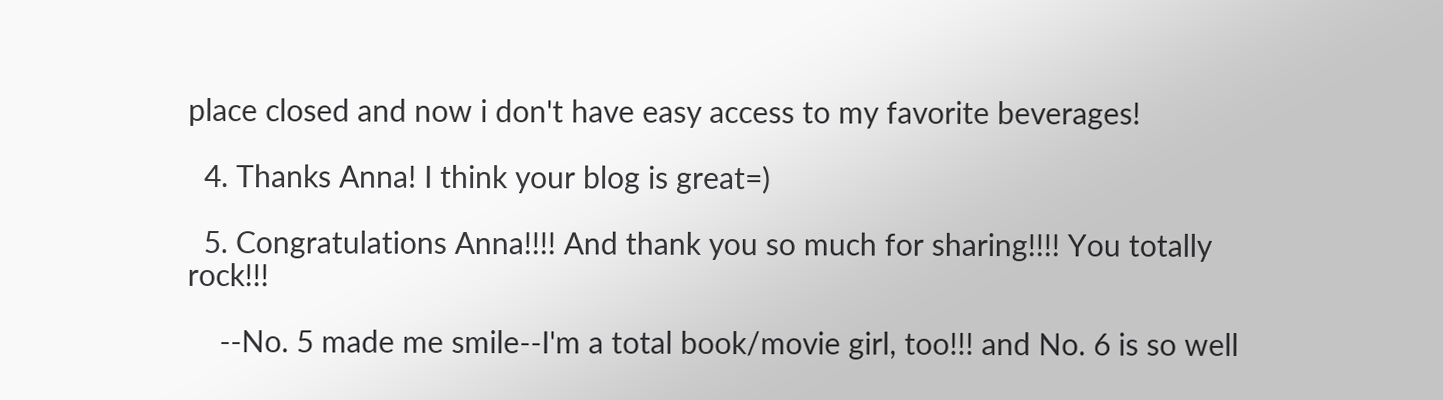place closed and now i don't have easy access to my favorite beverages!

  4. Thanks Anna! I think your blog is great=)

  5. Congratulations Anna!!!! And thank you so much for sharing!!!! You totally rock!!!

    --No. 5 made me smile--I'm a total book/movie girl, too!!! and No. 6 is so well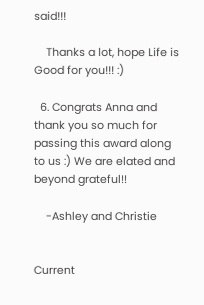said!!!

    Thanks a lot, hope Life is Good for you!!! :)

  6. Congrats Anna and thank you so much for passing this award along to us :) We are elated and beyond grateful!!

    -Ashley and Christie


Current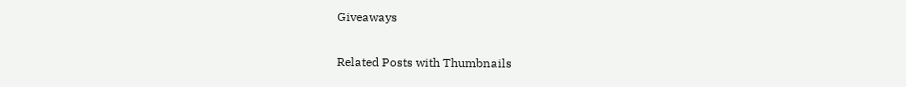Giveaways

Related Posts with Thumbnails